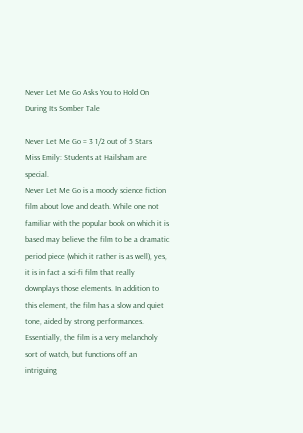Never Let Me Go Asks You to Hold On During Its Somber Tale

Never Let Me Go = 3 1/2 out of 5 Stars
Miss Emily: Students at Hailsham are special.
Never Let Me Go is a moody science fiction film about love and death. While one not familiar with the popular book on which it is based may believe the film to be a dramatic period piece (which it rather is as well), yes, it is in fact a sci-fi film that really downplays those elements. In addition to this element, the film has a slow and quiet tone, aided by strong performances. Essentially, the film is a very melancholy sort of watch, but functions off an intriguing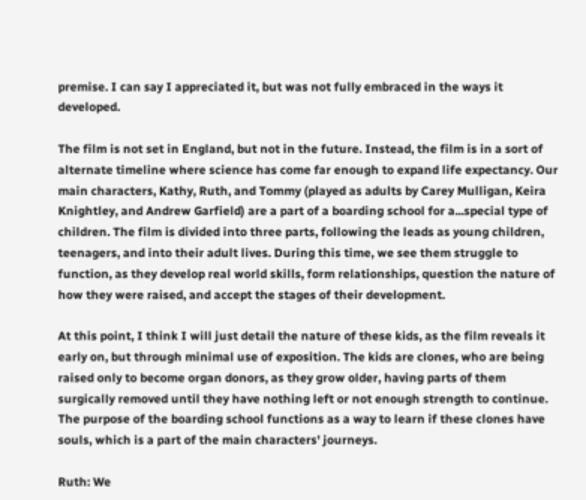premise. I can say I appreciated it, but was not fully embraced in the ways it developed.

The film is not set in England, but not in the future. Instead, the film is in a sort of alternate timeline where science has come far enough to expand life expectancy. Our main characters, Kathy, Ruth, and Tommy (played as adults by Carey Mulligan, Keira Knightley, and Andrew Garfield) are a part of a boarding school for a...special type of children. The film is divided into three parts, following the leads as young children, teenagers, and into their adult lives. During this time, we see them struggle to function, as they develop real world skills, form relationships, question the nature of how they were raised, and accept the stages of their development.

At this point, I think I will just detail the nature of these kids, as the film reveals it early on, but through minimal use of exposition. The kids are clones, who are being raised only to become organ donors, as they grow older, having parts of them surgically removed until they have nothing left or not enough strength to continue. The purpose of the boarding school functions as a way to learn if these clones have souls, which is a part of the main characters' journeys.

Ruth: We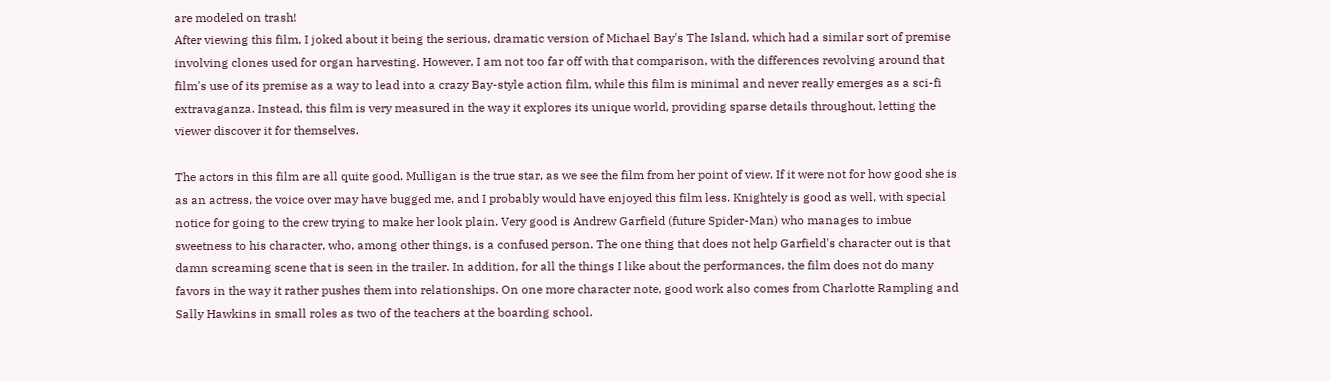are modeled on trash!
After viewing this film, I joked about it being the serious, dramatic version of Michael Bay's The Island, which had a similar sort of premise involving clones used for organ harvesting. However, I am not too far off with that comparison, with the differences revolving around that film's use of its premise as a way to lead into a crazy Bay-style action film, while this film is minimal and never really emerges as a sci-fi extravaganza. Instead, this film is very measured in the way it explores its unique world, providing sparse details throughout, letting the viewer discover it for themselves.

The actors in this film are all quite good. Mulligan is the true star, as we see the film from her point of view. If it were not for how good she is as an actress, the voice over may have bugged me, and I probably would have enjoyed this film less. Knightely is good as well, with special notice for going to the crew trying to make her look plain. Very good is Andrew Garfield (future Spider-Man) who manages to imbue sweetness to his character, who, among other things, is a confused person. The one thing that does not help Garfield's character out is that damn screaming scene that is seen in the trailer. In addition, for all the things I like about the performances, the film does not do many favors in the way it rather pushes them into relationships. On one more character note, good work also comes from Charlotte Rampling and Sally Hawkins in small roles as two of the teachers at the boarding school.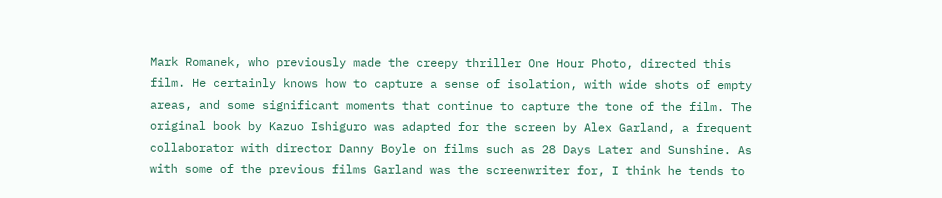Mark Romanek, who previously made the creepy thriller One Hour Photo, directed this film. He certainly knows how to capture a sense of isolation, with wide shots of empty areas, and some significant moments that continue to capture the tone of the film. The original book by Kazuo Ishiguro was adapted for the screen by Alex Garland, a frequent collaborator with director Danny Boyle on films such as 28 Days Later and Sunshine. As with some of the previous films Garland was the screenwriter for, I think he tends to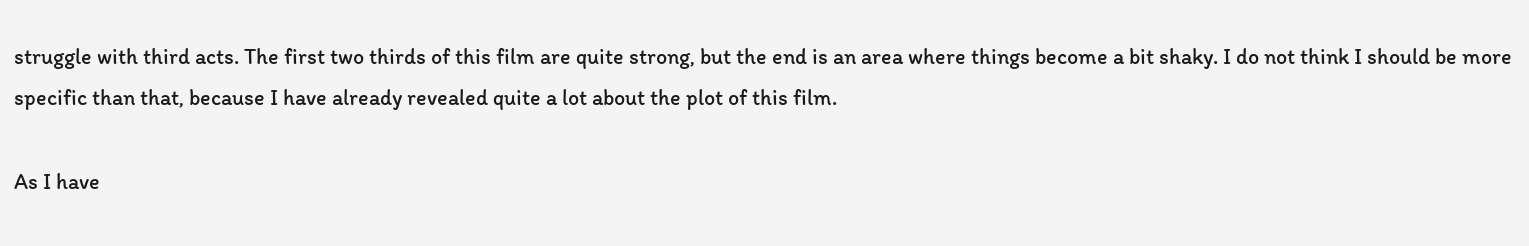struggle with third acts. The first two thirds of this film are quite strong, but the end is an area where things become a bit shaky. I do not think I should be more specific than that, because I have already revealed quite a lot about the plot of this film.

As I have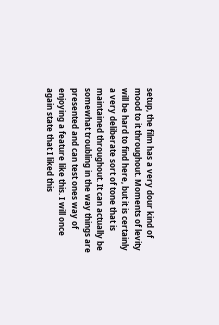setup, the film has a very dour kind of mood to it throughout. Moments of levity will be hard to find here, but it is certainly a very deliberate sort of tone that is maintained throughout. It can actually be somewhat troubling in the way things are presented and can test ones way of enjoying a feature like this. I will once again state that I liked this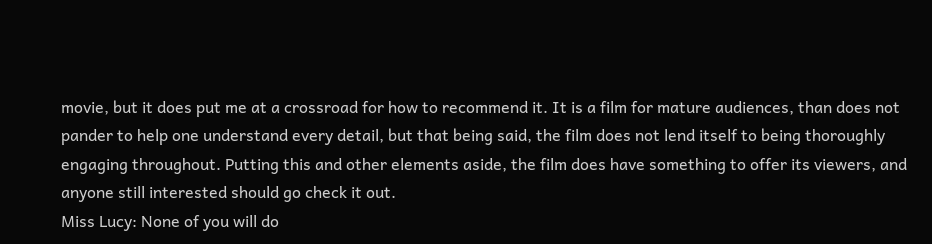movie, but it does put me at a crossroad for how to recommend it. It is a film for mature audiences, than does not pander to help one understand every detail, but that being said, the film does not lend itself to being thoroughly engaging throughout. Putting this and other elements aside, the film does have something to offer its viewers, and anyone still interested should go check it out.
Miss Lucy: None of you will do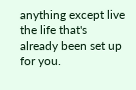anything except live the life that's already been set up for you.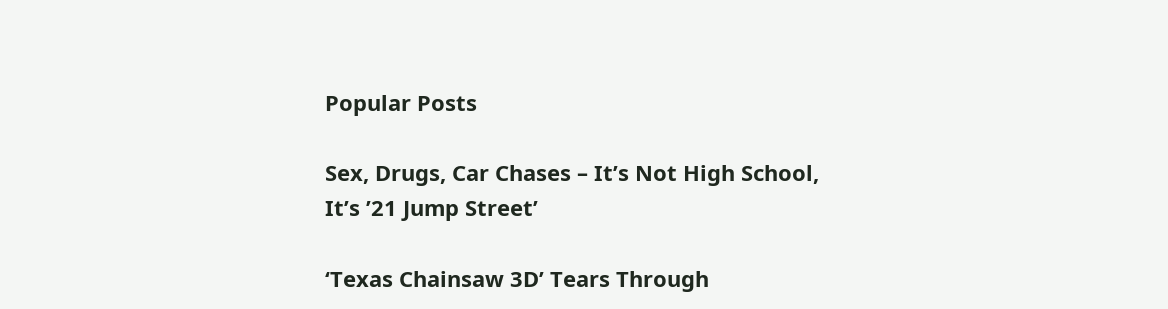Popular Posts

Sex, Drugs, Car Chases – It’s Not High School, It’s ’21 Jump Street’

‘Texas Chainsaw 3D’ Tears Through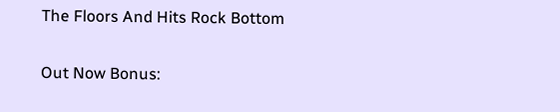The Floors And Hits Rock Bottom

Out Now Bonus: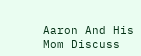Aaron And His Mom Discuss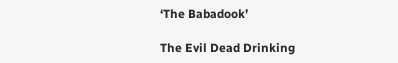‘The Babadook’

The Evil Dead Drinking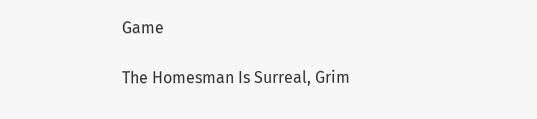Game

The Homesman Is Surreal, Grim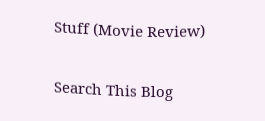Stuff (Movie Review)

Search This Blog